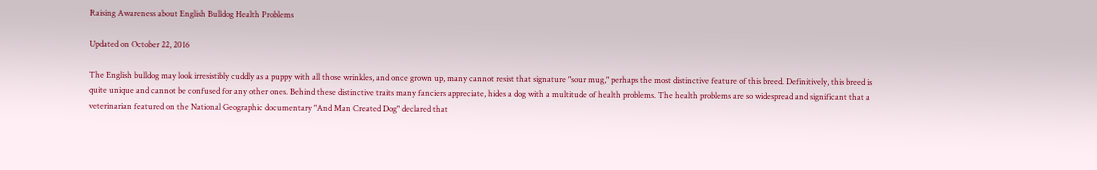Raising Awareness about English Bulldog Health Problems

Updated on October 22, 2016

The English bulldog may look irresistibly cuddly as a puppy with all those wrinkles, and once grown up, many cannot resist that signature "sour mug," perhaps the most distinctive feature of this breed. Definitively, this breed is quite unique and cannot be confused for any other ones. Behind these distinctive traits many fanciers appreciate, hides a dog with a multitude of health problems. The health problems are so widespread and significant that a veterinarian featured on the National Geographic documentary "And Man Created Dog" declared that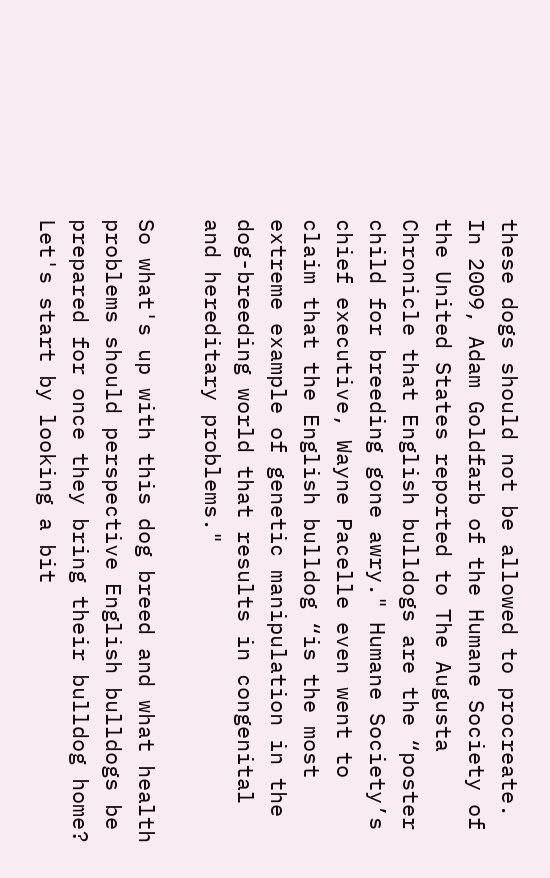these dogs should not be allowed to procreate. In 2009, Adam Goldfarb of the Humane Society of the United States reported to The Augusta Chronicle that English bulldogs are the “poster child for breeding gone awry." Humane Society’s chief executive, Wayne Pacelle even went to claim that the English bulldog “is the most extreme example of genetic manipulation in the dog-breeding world that results in congenital and hereditary problems."

So what's up with this dog breed and what health problems should perspective English bulldogs be prepared for once they bring their bulldog home? Let's start by looking a bit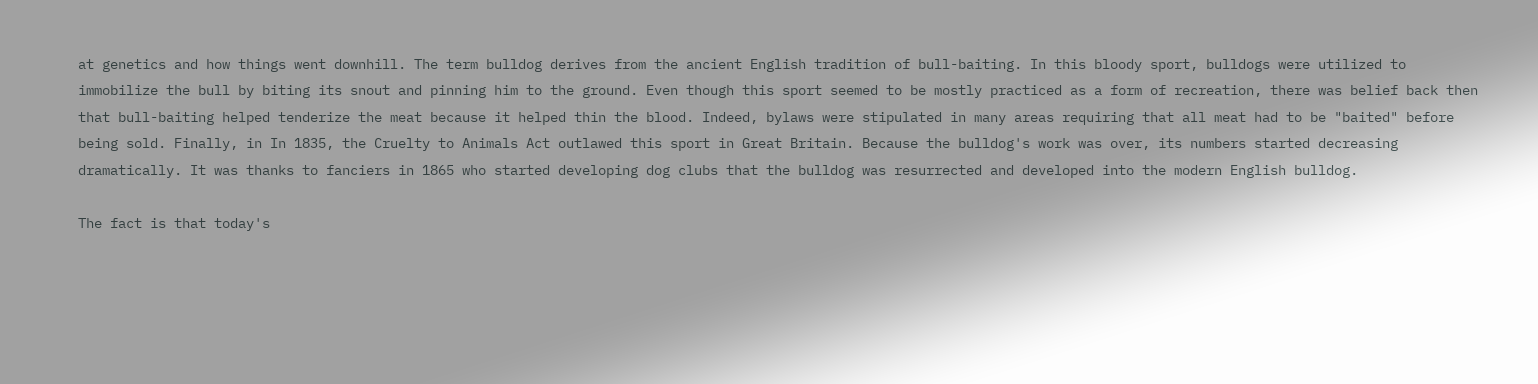at genetics and how things went downhill. The term bulldog derives from the ancient English tradition of bull-baiting. In this bloody sport, bulldogs were utilized to immobilize the bull by biting its snout and pinning him to the ground. Even though this sport seemed to be mostly practiced as a form of recreation, there was belief back then that bull-baiting helped tenderize the meat because it helped thin the blood. Indeed, bylaws were stipulated in many areas requiring that all meat had to be "baited" before being sold. Finally, in In 1835, the Cruelty to Animals Act outlawed this sport in Great Britain. Because the bulldog's work was over, its numbers started decreasing dramatically. It was thanks to fanciers in 1865 who started developing dog clubs that the bulldog was resurrected and developed into the modern English bulldog.

The fact is that today's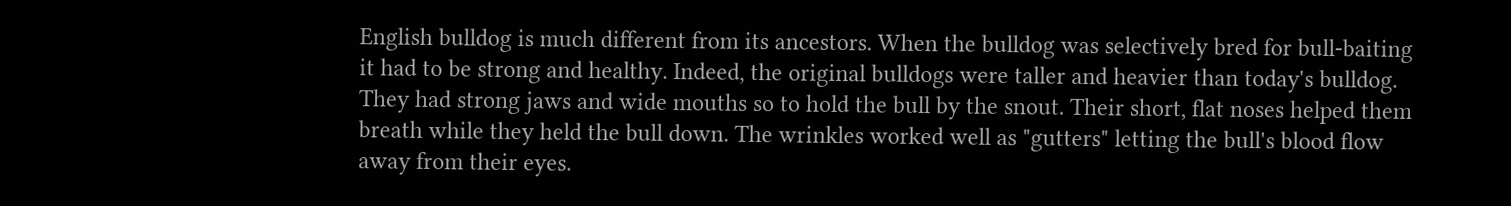English bulldog is much different from its ancestors. When the bulldog was selectively bred for bull-baiting it had to be strong and healthy. Indeed, the original bulldogs were taller and heavier than today's bulldog. They had strong jaws and wide mouths so to hold the bull by the snout. Their short, flat noses helped them breath while they held the bull down. The wrinkles worked well as "gutters" letting the bull's blood flow away from their eyes.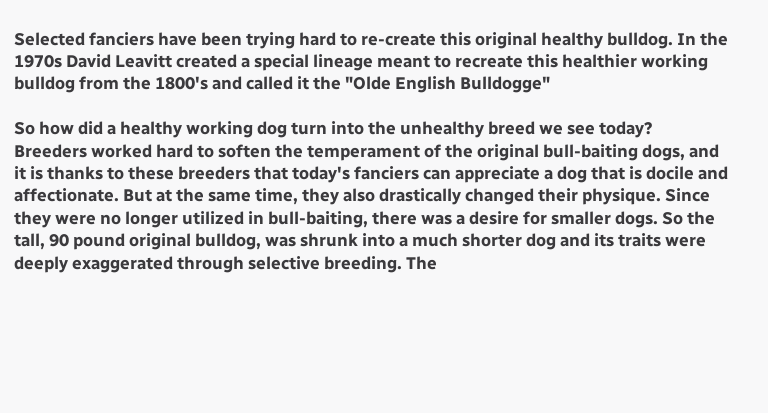Selected fanciers have been trying hard to re-create this original healthy bulldog. In the 1970s David Leavitt created a special lineage meant to recreate this healthier working bulldog from the 1800's and called it the "Olde English Bulldogge"

So how did a healthy working dog turn into the unhealthy breed we see today? Breeders worked hard to soften the temperament of the original bull-baiting dogs, and it is thanks to these breeders that today's fanciers can appreciate a dog that is docile and affectionate. But at the same time, they also drastically changed their physique. Since they were no longer utilized in bull-baiting, there was a desire for smaller dogs. So the tall, 90 pound original bulldog, was shrunk into a much shorter dog and its traits were deeply exaggerated through selective breeding. The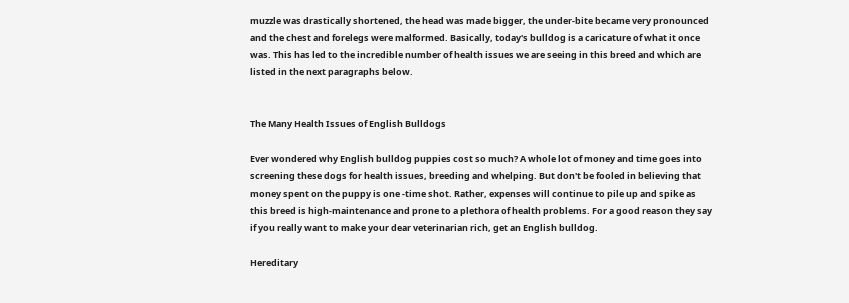muzzle was drastically shortened, the head was made bigger, the under-bite became very pronounced and the chest and forelegs were malformed. Basically, today's bulldog is a caricature of what it once was. This has led to the incredible number of health issues we are seeing in this breed and which are listed in the next paragraphs below.


The Many Health Issues of English Bulldogs

Ever wondered why English bulldog puppies cost so much? A whole lot of money and time goes into screening these dogs for health issues, breeding and whelping. But don't be fooled in believing that money spent on the puppy is one -time shot. Rather, expenses will continue to pile up and spike as this breed is high-maintenance and prone to a plethora of health problems. For a good reason they say if you really want to make your dear veterinarian rich, get an English bulldog.

Hereditary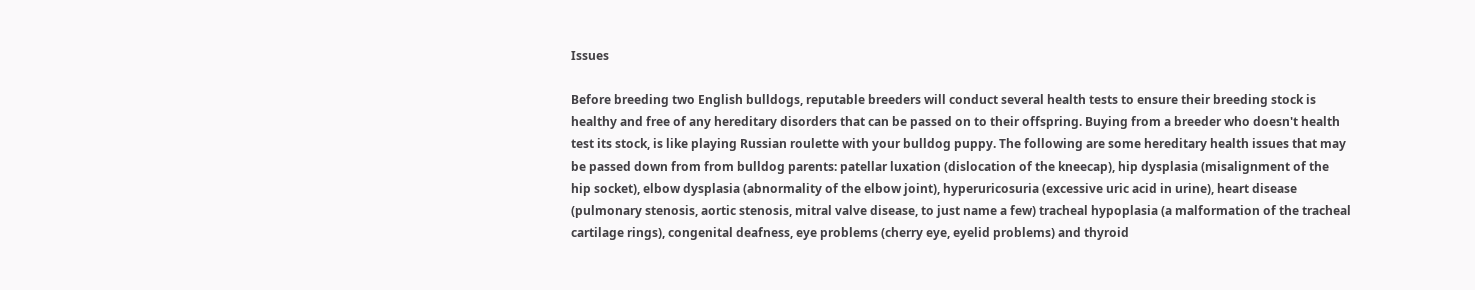Issues

Before breeding two English bulldogs, reputable breeders will conduct several health tests to ensure their breeding stock is healthy and free of any hereditary disorders that can be passed on to their offspring. Buying from a breeder who doesn't health test its stock, is like playing Russian roulette with your bulldog puppy. The following are some hereditary health issues that may be passed down from from bulldog parents: patellar luxation (dislocation of the kneecap), hip dysplasia (misalignment of the hip socket), elbow dysplasia (abnormality of the elbow joint), hyperuricosuria (excessive uric acid in urine), heart disease (pulmonary stenosis, aortic stenosis, mitral valve disease, to just name a few) tracheal hypoplasia (a malformation of the tracheal cartilage rings), congenital deafness, eye problems (cherry eye, eyelid problems) and thyroid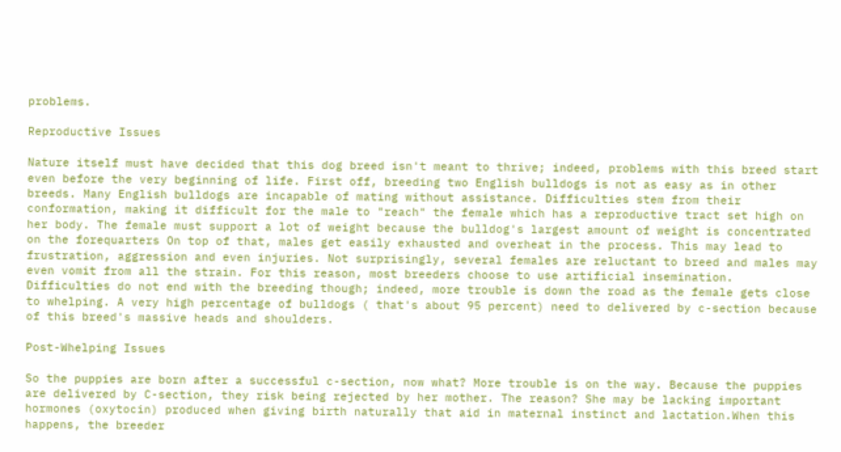problems.

Reproductive Issues

Nature itself must have decided that this dog breed isn't meant to thrive; indeed, problems with this breed start even before the very beginning of life. First off, breeding two English bulldogs is not as easy as in other breeds. Many English bulldogs are incapable of mating without assistance. Difficulties stem from their conformation, making it difficult for the male to "reach" the female which has a reproductive tract set high on her body. The female must support a lot of weight because the bulldog's largest amount of weight is concentrated on the forequarters On top of that, males get easily exhausted and overheat in the process. This may lead to frustration, aggression and even injuries. Not surprisingly, several females are reluctant to breed and males may even vomit from all the strain. For this reason, most breeders choose to use artificial insemination. Difficulties do not end with the breeding though; indeed, more trouble is down the road as the female gets close to whelping. A very high percentage of bulldogs ( that's about 95 percent) need to delivered by c-section because of this breed's massive heads and shoulders.

Post-Whelping Issues

So the puppies are born after a successful c-section, now what? More trouble is on the way. Because the puppies are delivered by C-section, they risk being rejected by her mother. The reason? She may be lacking important hormones (oxytocin) produced when giving birth naturally that aid in maternal instinct and lactation.When this happens, the breeder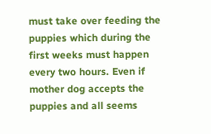must take over feeding the puppies which during the first weeks must happen every two hours. Even if mother dog accepts the puppies and all seems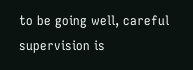to be going well, careful supervision is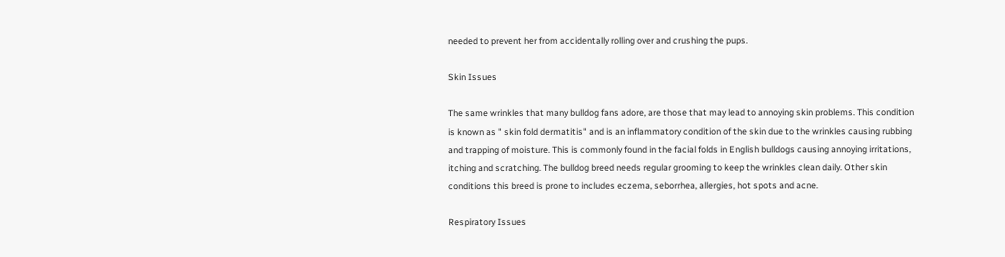needed to prevent her from accidentally rolling over and crushing the pups.

Skin Issues

The same wrinkles that many bulldog fans adore, are those that may lead to annoying skin problems. This condition is known as " skin fold dermatitis" and is an inflammatory condition of the skin due to the wrinkles causing rubbing and trapping of moisture. This is commonly found in the facial folds in English bulldogs causing annoying irritations, itching and scratching. The bulldog breed needs regular grooming to keep the wrinkles clean daily. Other skin conditions this breed is prone to includes eczema, seborrhea, allergies, hot spots and acne.

Respiratory Issues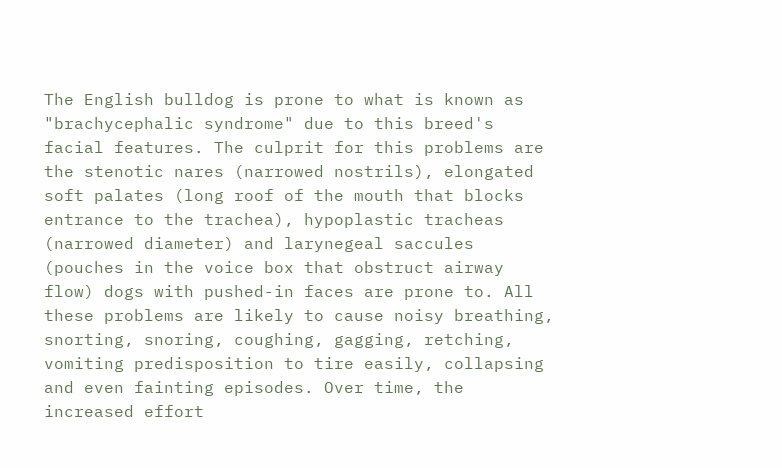The English bulldog is prone to what is known as "brachycephalic syndrome" due to this breed's facial features. The culprit for this problems are the stenotic nares (narrowed nostrils), elongated soft palates (long roof of the mouth that blocks entrance to the trachea), hypoplastic tracheas (narrowed diameter) and larynegeal saccules (pouches in the voice box that obstruct airway flow) dogs with pushed-in faces are prone to. All these problems are likely to cause noisy breathing, snorting, snoring, coughing, gagging, retching, vomiting predisposition to tire easily, collapsing and even fainting episodes. Over time, the increased effort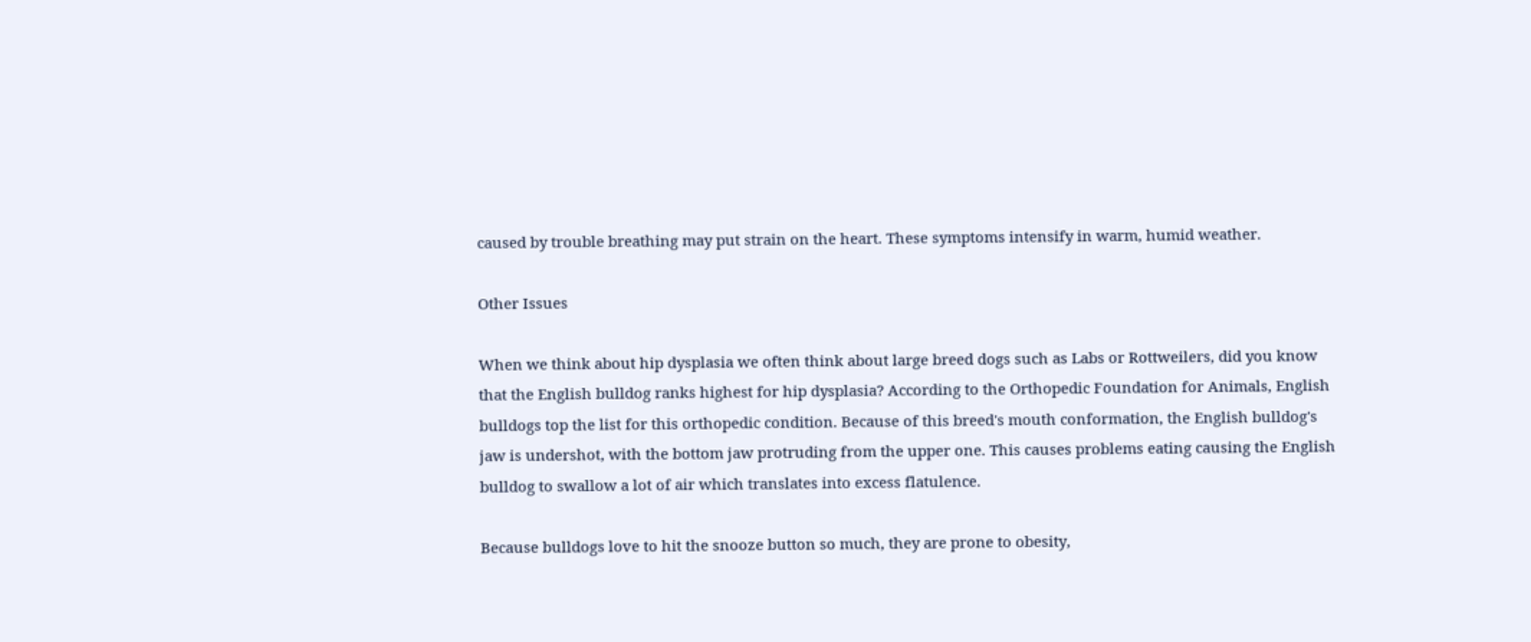caused by trouble breathing may put strain on the heart. These symptoms intensify in warm, humid weather.

Other Issues

When we think about hip dysplasia we often think about large breed dogs such as Labs or Rottweilers, did you know that the English bulldog ranks highest for hip dysplasia? According to the Orthopedic Foundation for Animals, English bulldogs top the list for this orthopedic condition. Because of this breed's mouth conformation, the English bulldog's jaw is undershot, with the bottom jaw protruding from the upper one. This causes problems eating causing the English bulldog to swallow a lot of air which translates into excess flatulence.

Because bulldogs love to hit the snooze button so much, they are prone to obesity,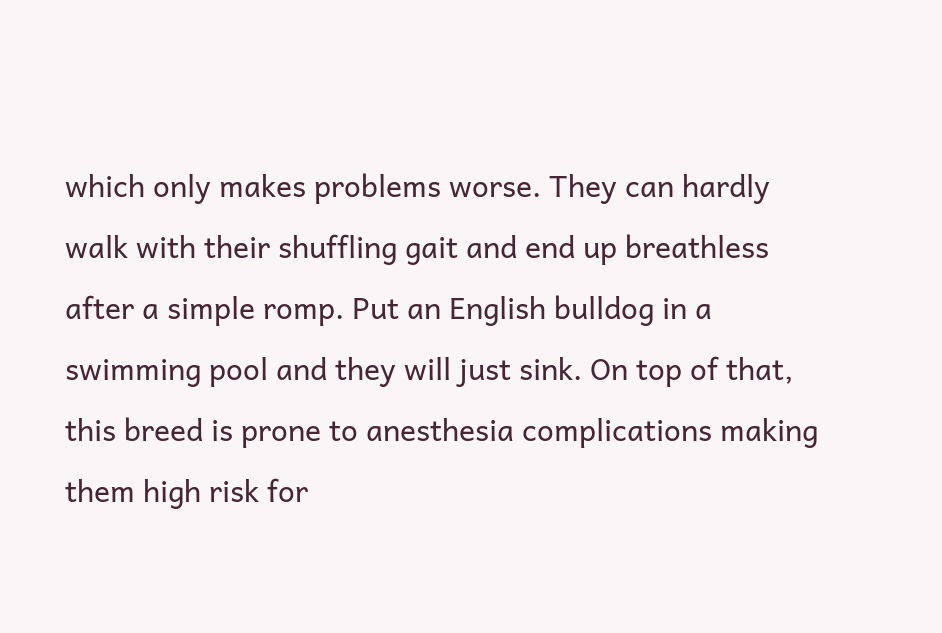which only makes problems worse. They can hardly walk with their shuffling gait and end up breathless after a simple romp. Put an English bulldog in a swimming pool and they will just sink. On top of that, this breed is prone to anesthesia complications making them high risk for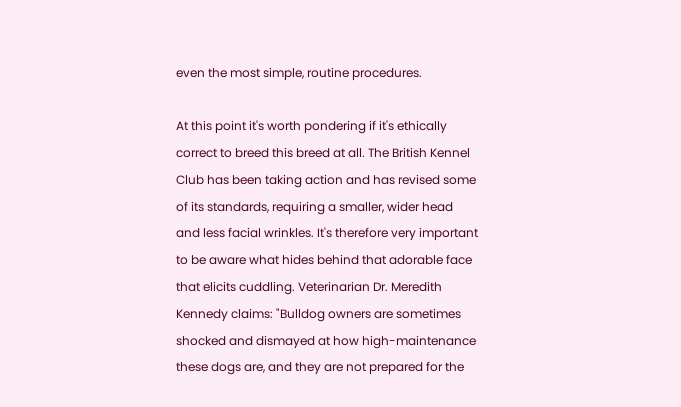even the most simple, routine procedures.

At this point it's worth pondering if it's ethically correct to breed this breed at all. The British Kennel Club has been taking action and has revised some of its standards, requiring a smaller, wider head and less facial wrinkles. It's therefore very important to be aware what hides behind that adorable face that elicits cuddling. Veterinarian Dr. Meredith Kennedy claims: "Bulldog owners are sometimes shocked and dismayed at how high-maintenance these dogs are, and they are not prepared for the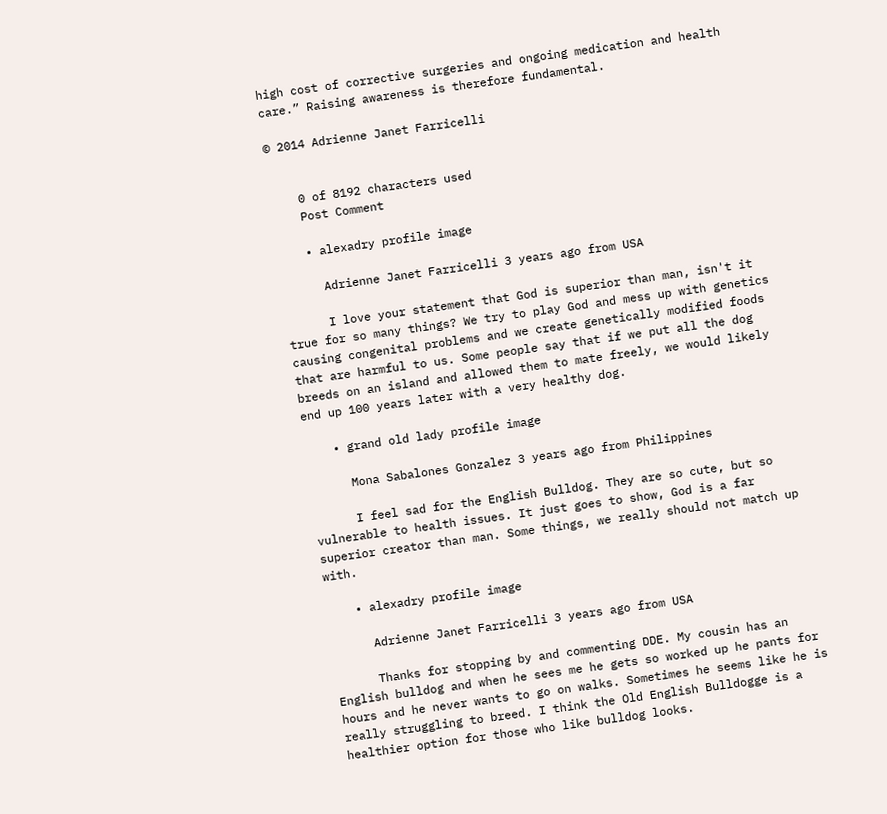high cost of corrective surgeries and ongoing medication and health care.” Raising awareness is therefore fundamental.

© 2014 Adrienne Janet Farricelli


    0 of 8192 characters used
    Post Comment

    • alexadry profile image

      Adrienne Janet Farricelli 3 years ago from USA

      I love your statement that God is superior than man, isn't it true for so many things? We try to play God and mess up with genetics causing congenital problems and we create genetically modified foods that are harmful to us. Some people say that if we put all the dog breeds on an island and allowed them to mate freely, we would likely end up 100 years later with a very healthy dog.

    • grand old lady profile image

      Mona Sabalones Gonzalez 3 years ago from Philippines

      I feel sad for the English Bulldog. They are so cute, but so vulnerable to health issues. It just goes to show, God is a far superior creator than man. Some things, we really should not match up with.

    • alexadry profile image

      Adrienne Janet Farricelli 3 years ago from USA

      Thanks for stopping by and commenting DDE. My cousin has an English bulldog and when he sees me he gets so worked up he pants for hours and he never wants to go on walks. Sometimes he seems like he is really struggling to breed. I think the Old English Bulldogge is a healthier option for those who like bulldog looks.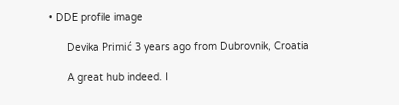• DDE profile image

      Devika Primić 3 years ago from Dubrovnik, Croatia

      A great hub indeed. I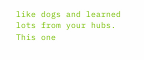like dogs and learned lots from your hubs. This one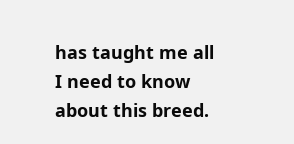has taught me all I need to know about this breed.